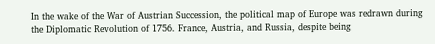In the wake of the War of Austrian Succession, the political map of Europe was redrawn during the Diplomatic Revolution of 1756. France, Austria, and Russia, despite being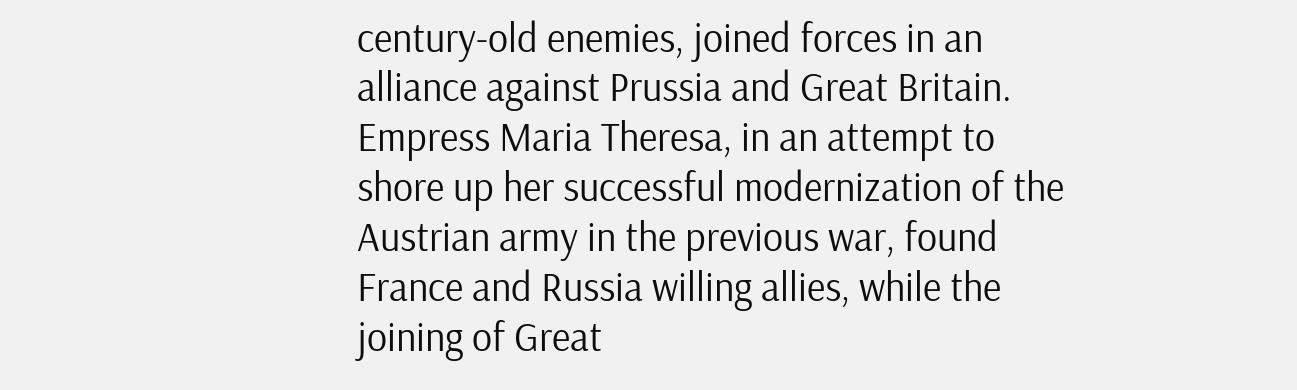century-old enemies, joined forces in an alliance against Prussia and Great Britain. Empress Maria Theresa, in an attempt to shore up her successful modernization of the Austrian army in the previous war, found France and Russia willing allies, while the joining of Great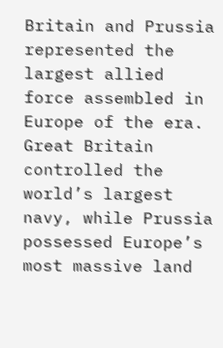Britain and Prussia represented the largest allied force assembled in Europe of the era. Great Britain controlled the world’s largest navy, while Prussia possessed Europe’s most massive land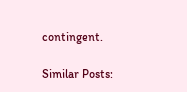contingent.

Similar Posts: